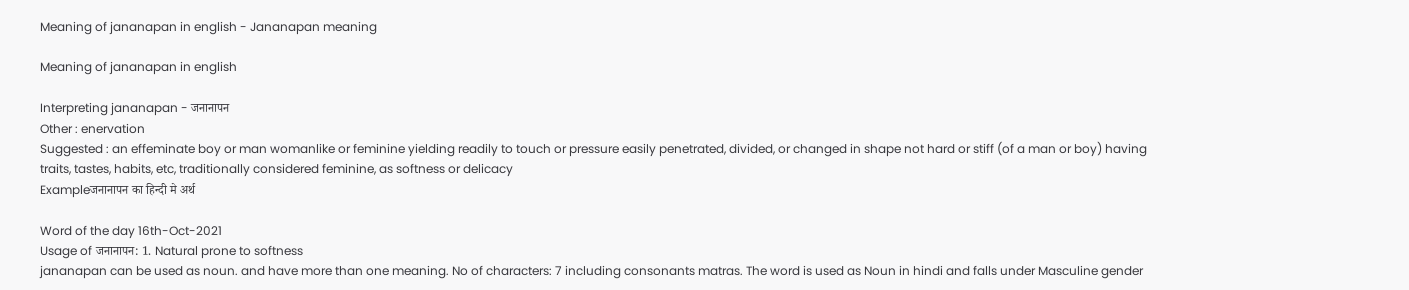Meaning of jananapan in english - Jananapan meaning

Meaning of jananapan in english

Interpreting jananapan - जनानापन
Other : enervation
Suggested : an effeminate boy or man womanlike or feminine yielding readily to touch or pressure easily penetrated, divided, or changed in shape not hard or stiff (of a man or boy) having traits, tastes, habits, etc, traditionally considered feminine, as softness or delicacy
Exampleजनानापन का हिन्दी मे अर्थ

Word of the day 16th-Oct-2021
Usage of जनानापन: 1. Natural prone to softness
jananapan can be used as noun. and have more than one meaning. No of characters: 7 including consonants matras. The word is used as Noun in hindi and falls under Masculine gender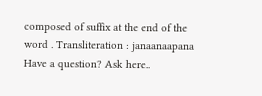composed of suffix at the end of the word . Transliteration : janaanaapana
Have a question? Ask here..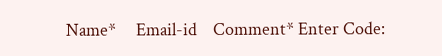Name*     Email-id    Comment* Enter Code: